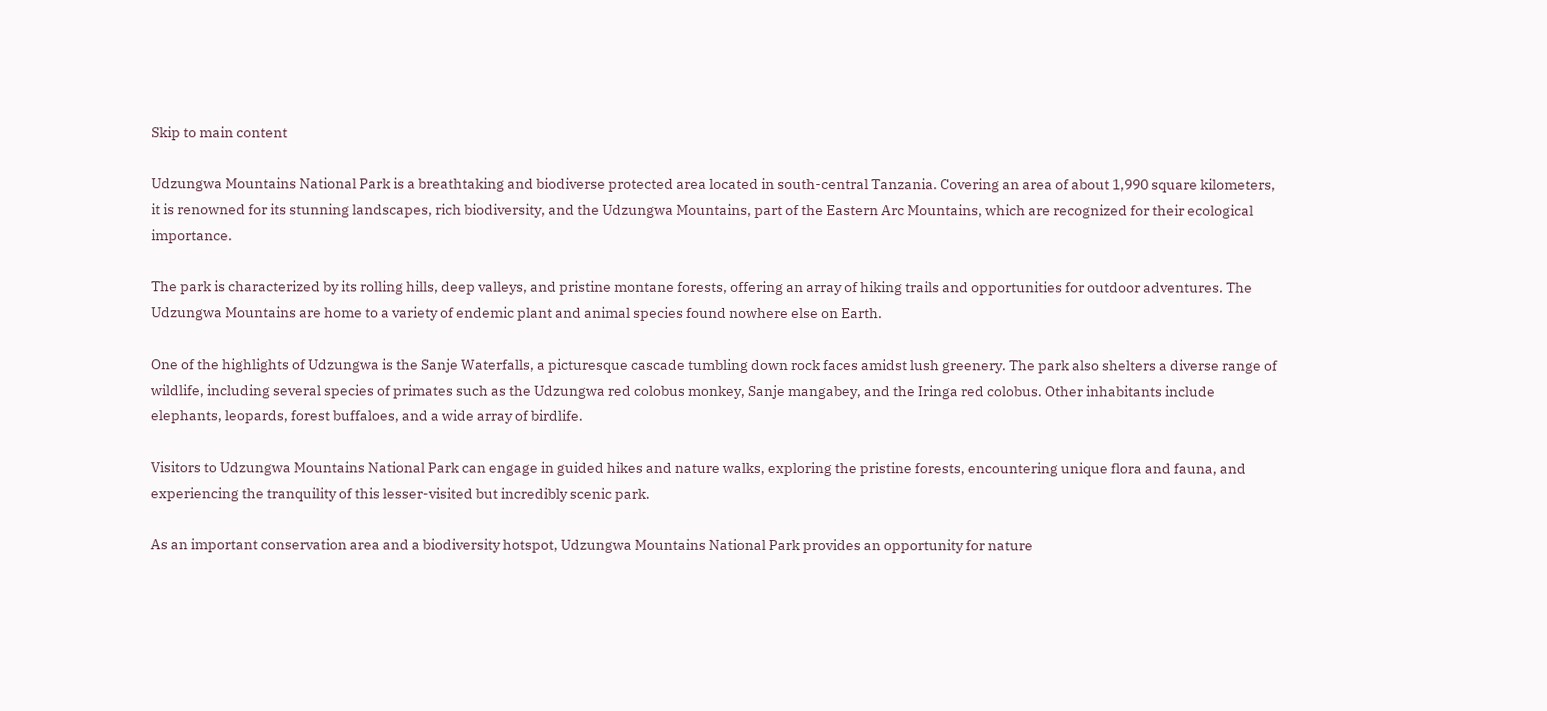Skip to main content

Udzungwa Mountains National Park is a breathtaking and biodiverse protected area located in south-central Tanzania. Covering an area of about 1,990 square kilometers, it is renowned for its stunning landscapes, rich biodiversity, and the Udzungwa Mountains, part of the Eastern Arc Mountains, which are recognized for their ecological importance.

The park is characterized by its rolling hills, deep valleys, and pristine montane forests, offering an array of hiking trails and opportunities for outdoor adventures. The Udzungwa Mountains are home to a variety of endemic plant and animal species found nowhere else on Earth.

One of the highlights of Udzungwa is the Sanje Waterfalls, a picturesque cascade tumbling down rock faces amidst lush greenery. The park also shelters a diverse range of wildlife, including several species of primates such as the Udzungwa red colobus monkey, Sanje mangabey, and the Iringa red colobus. Other inhabitants include elephants, leopards, forest buffaloes, and a wide array of birdlife.

Visitors to Udzungwa Mountains National Park can engage in guided hikes and nature walks, exploring the pristine forests, encountering unique flora and fauna, and experiencing the tranquility of this lesser-visited but incredibly scenic park.

As an important conservation area and a biodiversity hotspot, Udzungwa Mountains National Park provides an opportunity for nature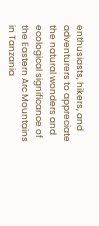enthusiasts, hikers, and adventurers to appreciate the natural wonders and ecological significance of the Eastern Arc Mountains in Tanzania